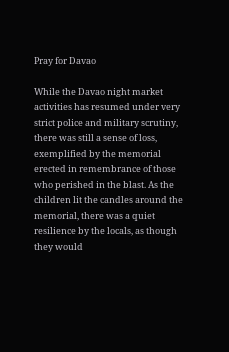Pray for Davao

While the Davao night market activities has resumed under very strict police and military scrutiny, there was still a sense of loss, exemplified by the memorial erected in remembrance of those who perished in the blast. As the children lit the candles around the memorial, there was a quiet resilience by the locals, as though they would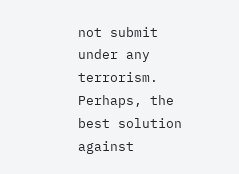not submit under any terrorism. Perhaps, the best solution against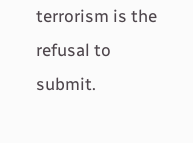terrorism is the refusal to submit.